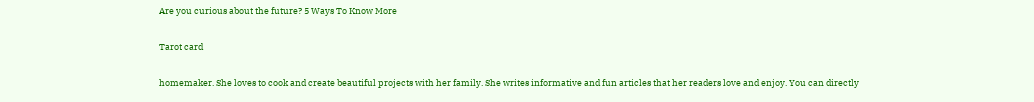Are you curious about the future? 5 Ways To Know More

Tarot card

homemaker. She loves to cook and create beautiful projects with her family. She writes informative and fun articles that her readers love and enjoy. You can directly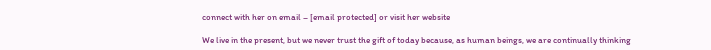connect with her on email – [email protected] or visit her website

We live in the present, but we never trust the gift of today because, as human beings, we are continually thinking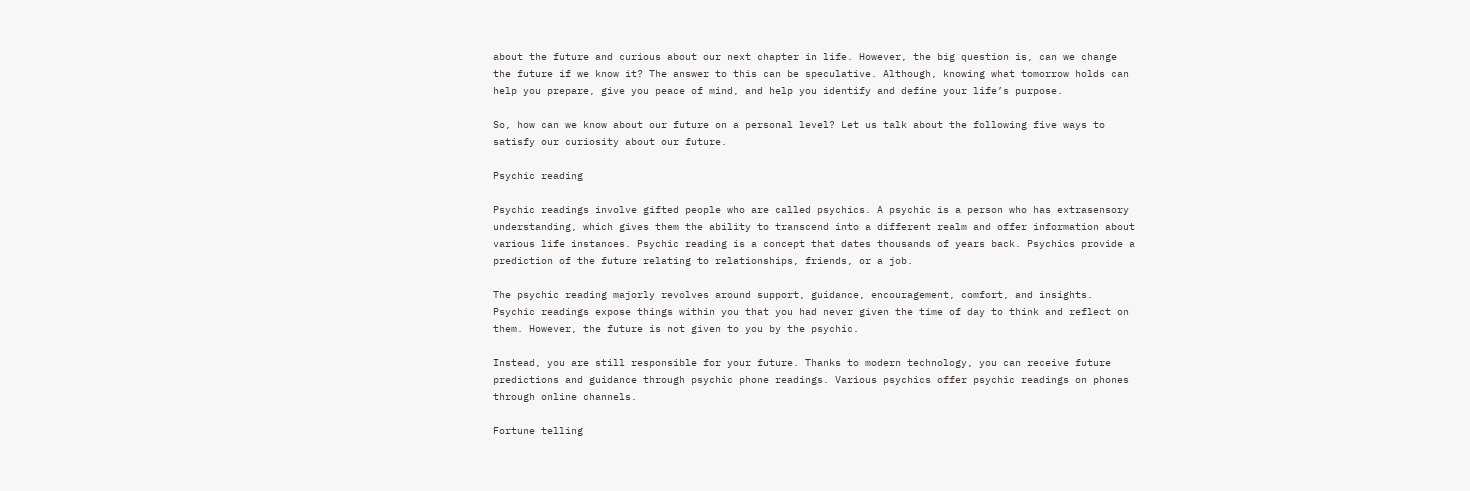about the future and curious about our next chapter in life. However, the big question is, can we change the future if we know it? The answer to this can be speculative. Although, knowing what tomorrow holds can help you prepare, give you peace of mind, and help you identify and define your life’s purpose.

So, how can we know about our future on a personal level? Let us talk about the following five ways to satisfy our curiosity about our future.

Psychic reading

Psychic readings involve gifted people who are called psychics. A psychic is a person who has extrasensory understanding, which gives them the ability to transcend into a different realm and offer information about various life instances. Psychic reading is a concept that dates thousands of years back. Psychics provide a prediction of the future relating to relationships, friends, or a job.

The psychic reading majorly revolves around support, guidance, encouragement, comfort, and insights. Psychic readings expose things within you that you had never given the time of day to think and reflect on them. However, the future is not given to you by the psychic.

Instead, you are still responsible for your future. Thanks to modern technology, you can receive future predictions and guidance through psychic phone readings. Various psychics offer psychic readings on phones through online channels.

Fortune telling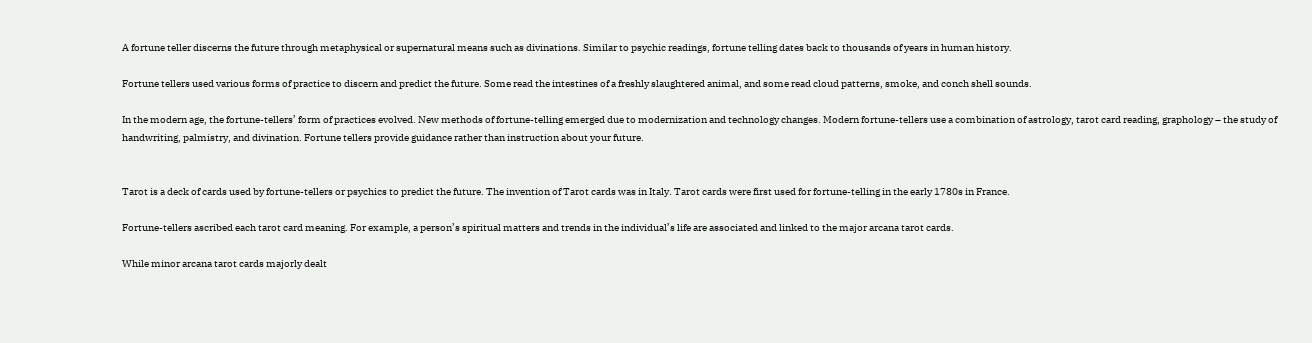A fortune teller discerns the future through metaphysical or supernatural means such as divinations. Similar to psychic readings, fortune telling dates back to thousands of years in human history.

Fortune tellers used various forms of practice to discern and predict the future. Some read the intestines of a freshly slaughtered animal, and some read cloud patterns, smoke, and conch shell sounds.

In the modern age, the fortune-tellers’ form of practices evolved. New methods of fortune-telling emerged due to modernization and technology changes. Modern fortune-tellers use a combination of astrology, tarot card reading, graphology – the study of handwriting, palmistry, and divination. Fortune tellers provide guidance rather than instruction about your future.


Tarot is a deck of cards used by fortune-tellers or psychics to predict the future. The invention of Tarot cards was in Italy. Tarot cards were first used for fortune-telling in the early 1780s in France.

Fortune-tellers ascribed each tarot card meaning. For example, a person’s spiritual matters and trends in the individual’s life are associated and linked to the major arcana tarot cards.

While minor arcana tarot cards majorly dealt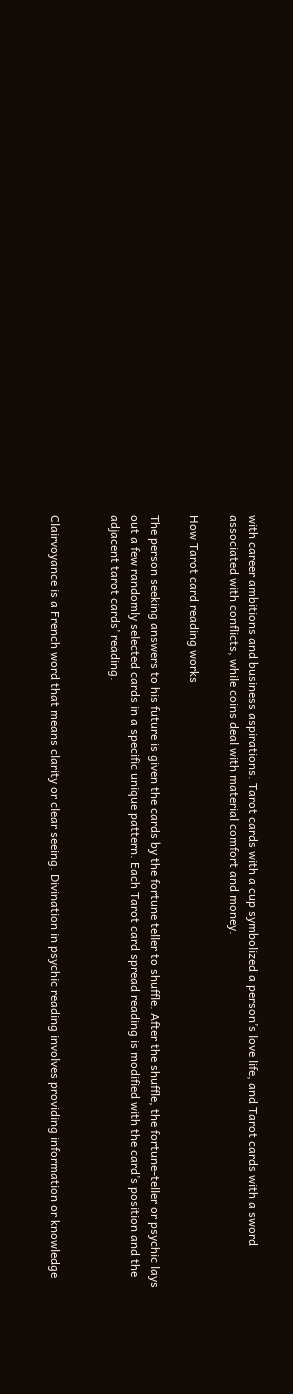with career ambitions and business aspirations. Tarot cards with a cup symbolized a person’s love life, and Tarot cards with a sword associated with conflicts, while coins deal with material comfort and money.

How Tarot card reading works

The person seeking answers to his future is given the cards by the fortune teller to shuffle. After the shuffle, the fortune-teller or psychic lays out a few randomly selected cards in a specific unique pattern. Each Tarot card spread reading is modified with the card’s position and the adjacent tarot cards’ reading.


Clairvoyance is a French word that means clarity or clear seeing. Divination in psychic reading involves providing information or knowledge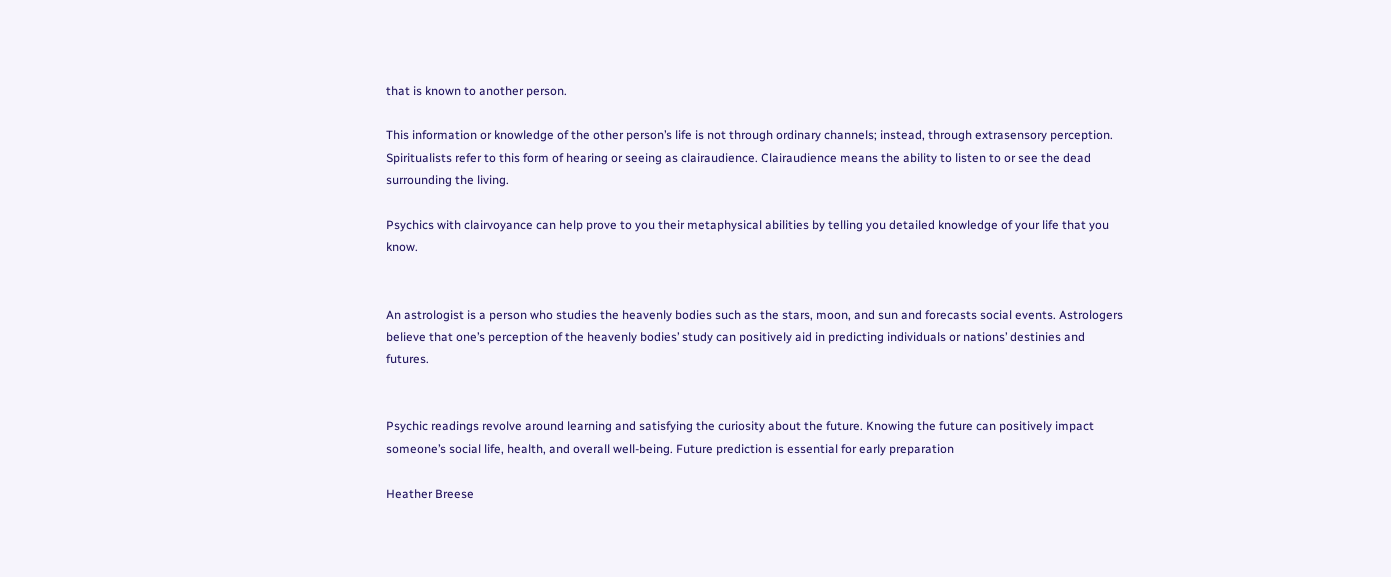that is known to another person.

This information or knowledge of the other person’s life is not through ordinary channels; instead, through extrasensory perception. Spiritualists refer to this form of hearing or seeing as clairaudience. Clairaudience means the ability to listen to or see the dead surrounding the living.

Psychics with clairvoyance can help prove to you their metaphysical abilities by telling you detailed knowledge of your life that you know.


An astrologist is a person who studies the heavenly bodies such as the stars, moon, and sun and forecasts social events. Astrologers believe that one’s perception of the heavenly bodies’ study can positively aid in predicting individuals or nations’ destinies and futures.


Psychic readings revolve around learning and satisfying the curiosity about the future. Knowing the future can positively impact someone’s social life, health, and overall well-being. Future prediction is essential for early preparation

Heather Breese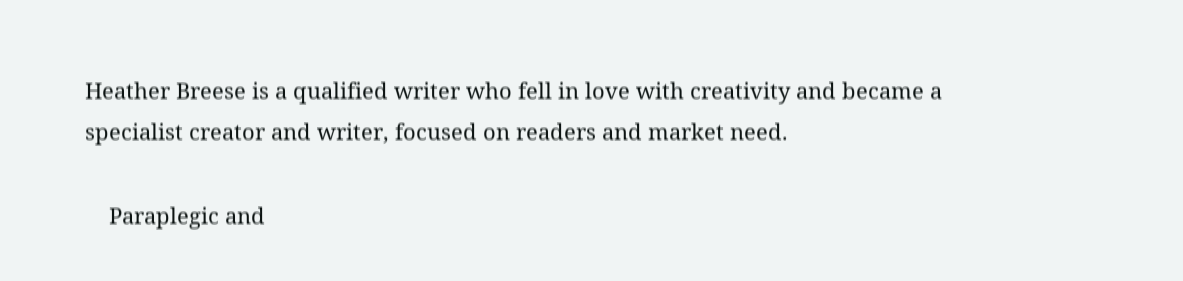Heather Breese is a qualified writer who fell in love with creativity and became a specialist creator and writer, focused on readers and market need.

    Paraplegic and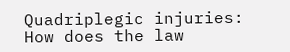Quadriplegic injuries: How does the law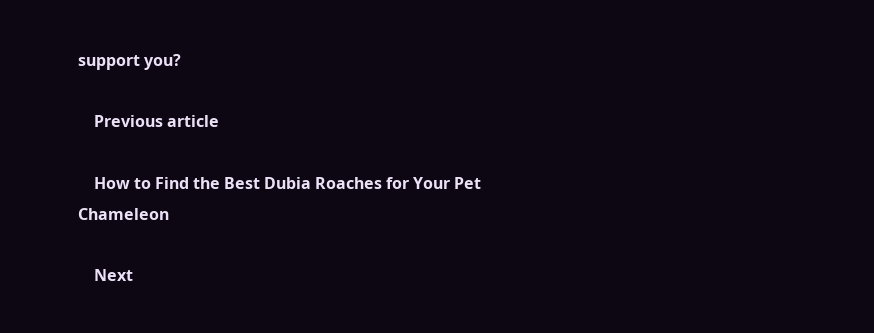support you?

    Previous article

    How to Find the Best Dubia Roaches for Your Pet Chameleon

    Next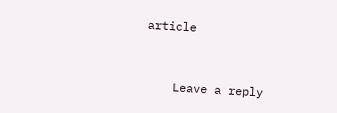article


    Leave a reply